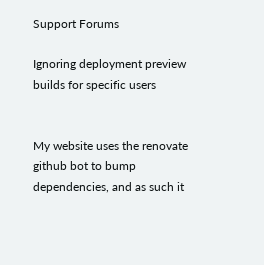Support Forums

Ignoring deployment preview builds for specific users


My website uses the renovate github bot to bump dependencies, and as such it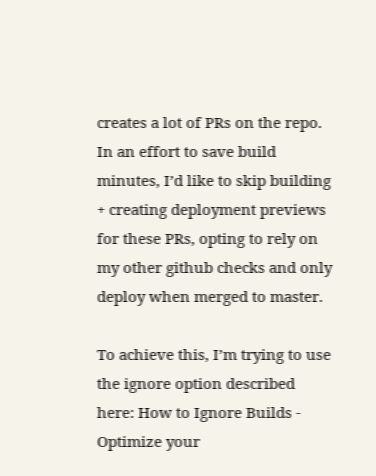creates a lot of PRs on the repo. In an effort to save build minutes, I’d like to skip building + creating deployment previews for these PRs, opting to rely on my other github checks and only deploy when merged to master.

To achieve this, I’m trying to use the ignore option described here: How to Ignore Builds - Optimize your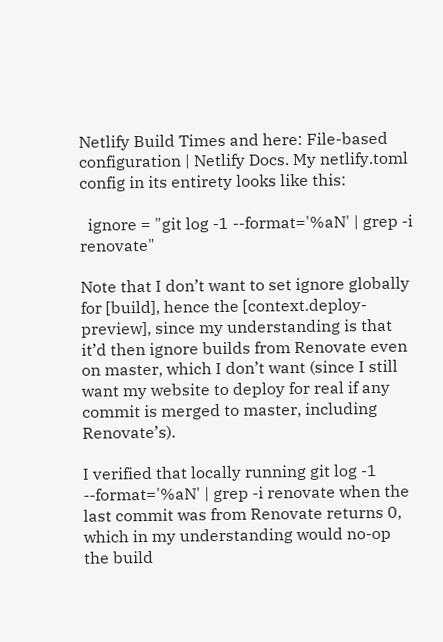Netlify Build Times and here: File-based configuration | Netlify Docs. My netlify.toml config in its entirety looks like this:

  ignore = "git log -1 --format='%aN' | grep -i renovate"

Note that I don’t want to set ignore globally for [build], hence the [context.deploy-preview], since my understanding is that it’d then ignore builds from Renovate even on master, which I don’t want (since I still want my website to deploy for real if any commit is merged to master, including Renovate’s).

I verified that locally running git log -1 --format='%aN' | grep -i renovate when the last commit was from Renovate returns 0, which in my understanding would no-op the build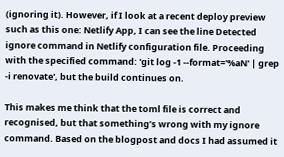(ignoring it). However, if I look at a recent deploy preview such as this one: Netlify App, I can see the line Detected ignore command in Netlify configuration file. Proceeding with the specified command: 'git log -1 --format='%aN' | grep -i renovate', but the build continues on.

This makes me think that the toml file is correct and recognised, but that something’s wrong with my ignore command. Based on the blogpost and docs I had assumed it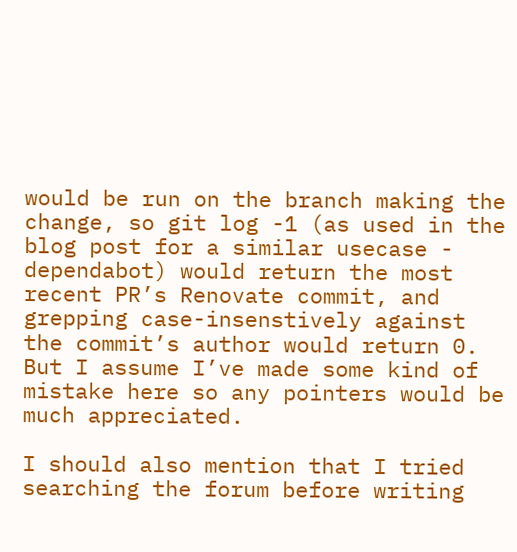would be run on the branch making the change, so git log -1 (as used in the blog post for a similar usecase - dependabot) would return the most recent PR’s Renovate commit, and grepping case-insenstively against the commit’s author would return 0. But I assume I’ve made some kind of mistake here so any pointers would be much appreciated.

I should also mention that I tried searching the forum before writing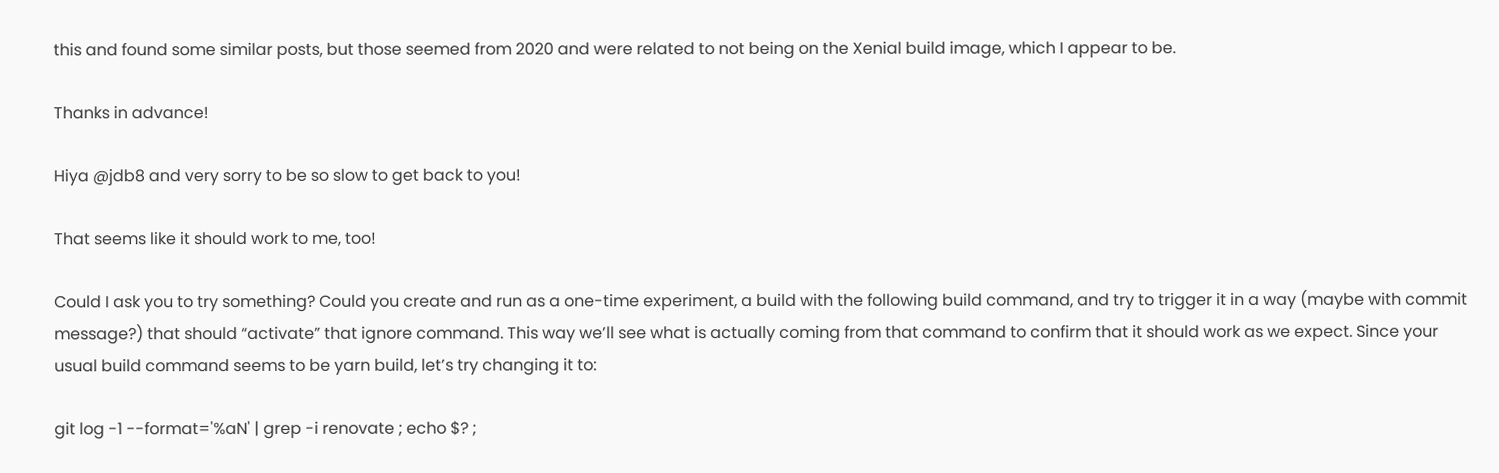this and found some similar posts, but those seemed from 2020 and were related to not being on the Xenial build image, which I appear to be.

Thanks in advance!

Hiya @jdb8 and very sorry to be so slow to get back to you!

That seems like it should work to me, too!

Could I ask you to try something? Could you create and run as a one-time experiment, a build with the following build command, and try to trigger it in a way (maybe with commit message?) that should “activate” that ignore command. This way we’ll see what is actually coming from that command to confirm that it should work as we expect. Since your usual build command seems to be yarn build, let’s try changing it to:

git log -1 --format='%aN' | grep -i renovate ; echo $? ;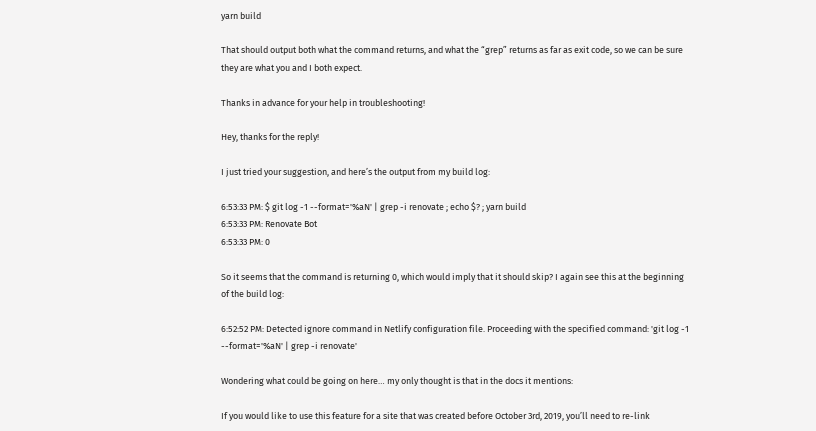yarn build

That should output both what the command returns, and what the “grep” returns as far as exit code, so we can be sure they are what you and I both expect.

Thanks in advance for your help in troubleshooting!

Hey, thanks for the reply!

I just tried your suggestion, and here’s the output from my build log:

6:53:33 PM: $ git log -1 --format='%aN' | grep -i renovate ; echo $? ; yarn build
6:53:33 PM: Renovate Bot
6:53:33 PM: 0

So it seems that the command is returning 0, which would imply that it should skip? I again see this at the beginning of the build log:

6:52:52 PM: Detected ignore command in Netlify configuration file. Proceeding with the specified command: 'git log -1 --format='%aN' | grep -i renovate'

Wondering what could be going on here… my only thought is that in the docs it mentions:

If you would like to use this feature for a site that was created before October 3rd, 2019, you’ll need to re-link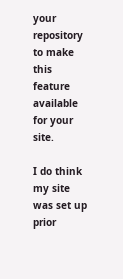your repository to make this feature available for your site.

I do think my site was set up prior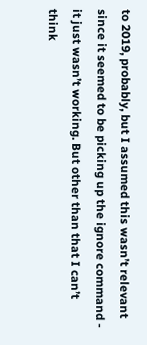to 2019, probably, but I assumed this wasn’t relevant since it seemed to be picking up the ignore command - it just wasn’t working. But other than that I can’t think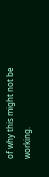of why this might not be working.